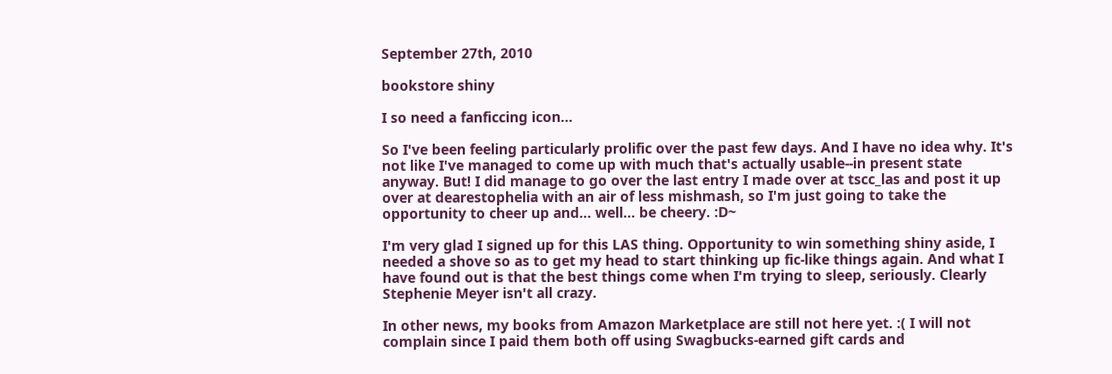September 27th, 2010

bookstore shiny

I so need a fanficcing icon...

So I've been feeling particularly prolific over the past few days. And I have no idea why. It's not like I've managed to come up with much that's actually usable--in present state anyway. But! I did manage to go over the last entry I made over at tscc_las and post it up over at dearestophelia with an air of less mishmash, so I'm just going to take the opportunity to cheer up and... well... be cheery. :D~

I'm very glad I signed up for this LAS thing. Opportunity to win something shiny aside, I needed a shove so as to get my head to start thinking up fic-like things again. And what I have found out is that the best things come when I'm trying to sleep, seriously. Clearly Stephenie Meyer isn't all crazy.

In other news, my books from Amazon Marketplace are still not here yet. :( I will not complain since I paid them both off using Swagbucks-earned gift cards and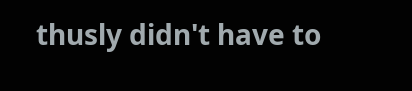thusly didn't have to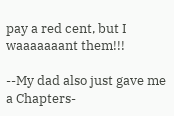pay a red cent, but I waaaaaaant them!!!

--My dad also just gave me a Chapters-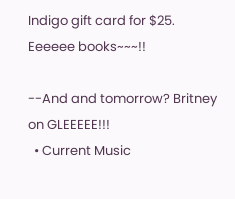Indigo gift card for $25. Eeeeee books~~~!!

--And and tomorrow? Britney on GLEEEEE!!!
  • Current Music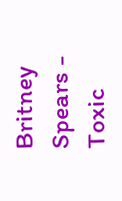Britney Spears - Toxic